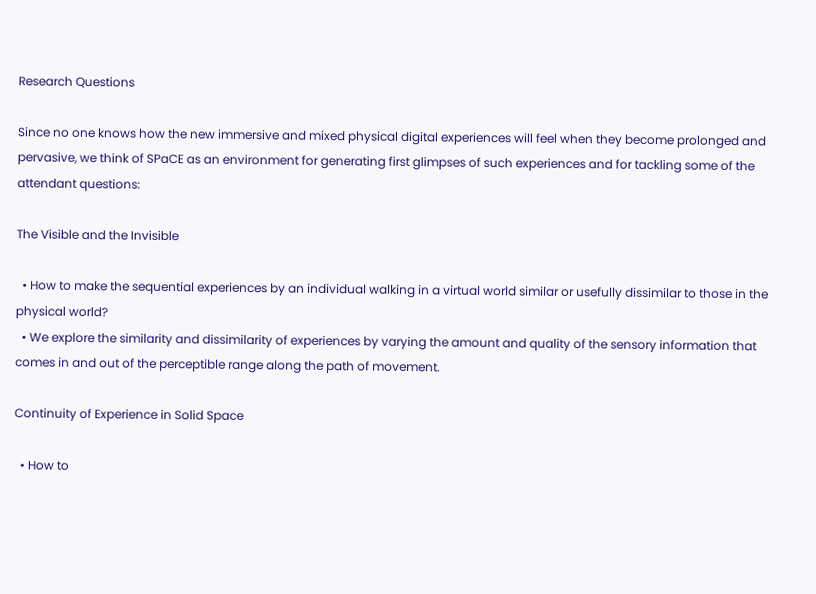Research Questions

Since no one knows how the new immersive and mixed physical digital experiences will feel when they become prolonged and pervasive, we think of SPaCE as an environment for generating first glimpses of such experiences and for tackling some of the attendant questions:

The Visible and the Invisible

  • How to make the sequential experiences by an individual walking in a virtual world similar or usefully dissimilar to those in the physical world?
  • We explore the similarity and dissimilarity of experiences by varying the amount and quality of the sensory information that comes in and out of the perceptible range along the path of movement.

Continuity of Experience in Solid Space

  • How to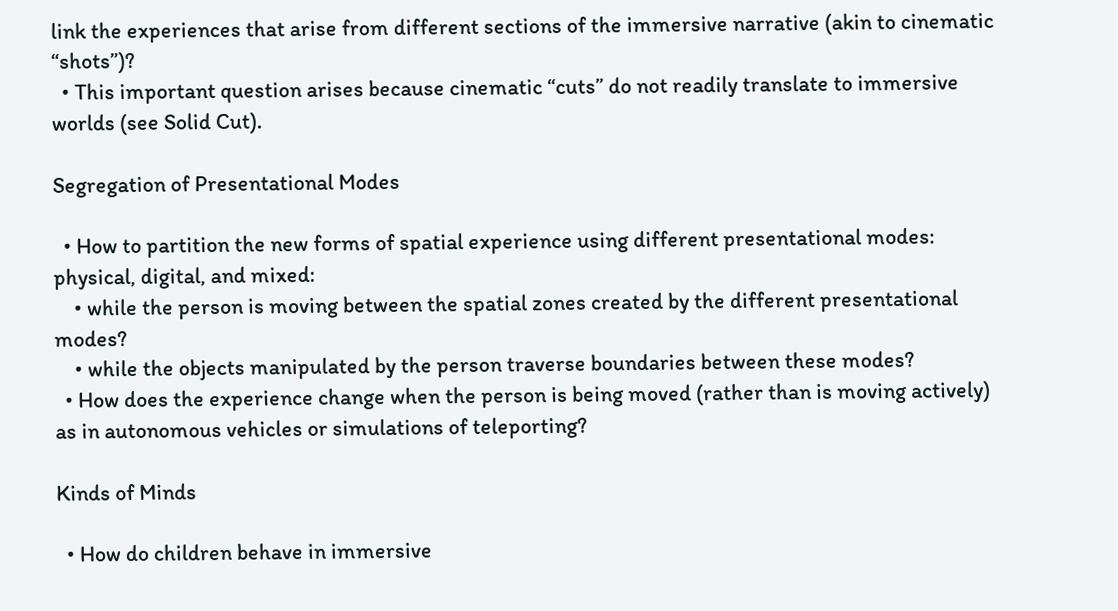link the experiences that arise from different sections of the immersive narrative (akin to cinematic “shots”)?
  • This important question arises because cinematic “cuts” do not readily translate to immersive worlds (see Solid Cut).

Segregation of Presentational Modes

  • How to partition the new forms of spatial experience using different presentational modes: physical, digital, and mixed:
    • while the person is moving between the spatial zones created by the different presentational modes?
    • while the objects manipulated by the person traverse boundaries between these modes?
  • How does the experience change when the person is being moved (rather than is moving actively) as in autonomous vehicles or simulations of teleporting?

Kinds of Minds

  • How do children behave in immersive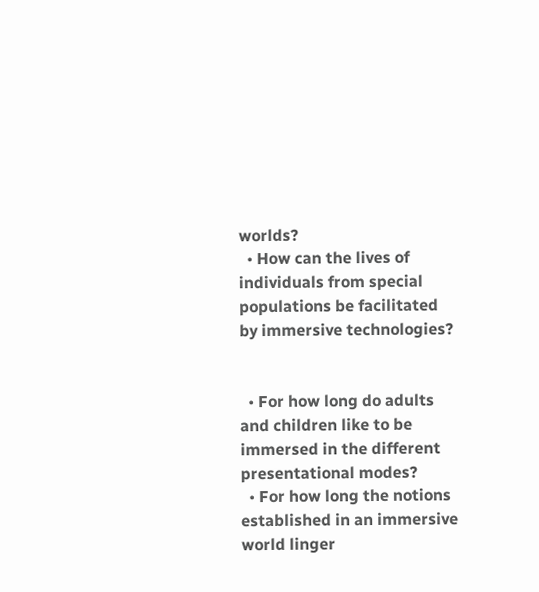worlds?
  • How can the lives of individuals from special populations be facilitated by immersive technologies?


  • For how long do adults and children like to be immersed in the different presentational modes?
  • For how long the notions established in an immersive world linger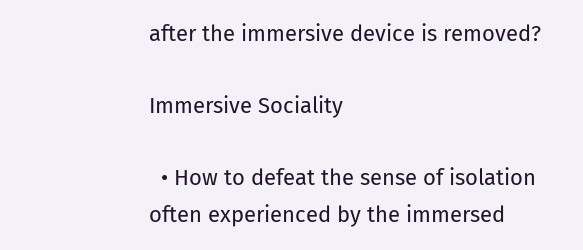after the immersive device is removed?

Immersive Sociality

  • How to defeat the sense of isolation often experienced by the immersed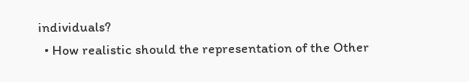individuals?
  • How realistic should the representation of the Other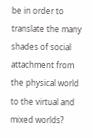be in order to translate the many shades of social attachment from the physical world to the virtual and mixed worlds?